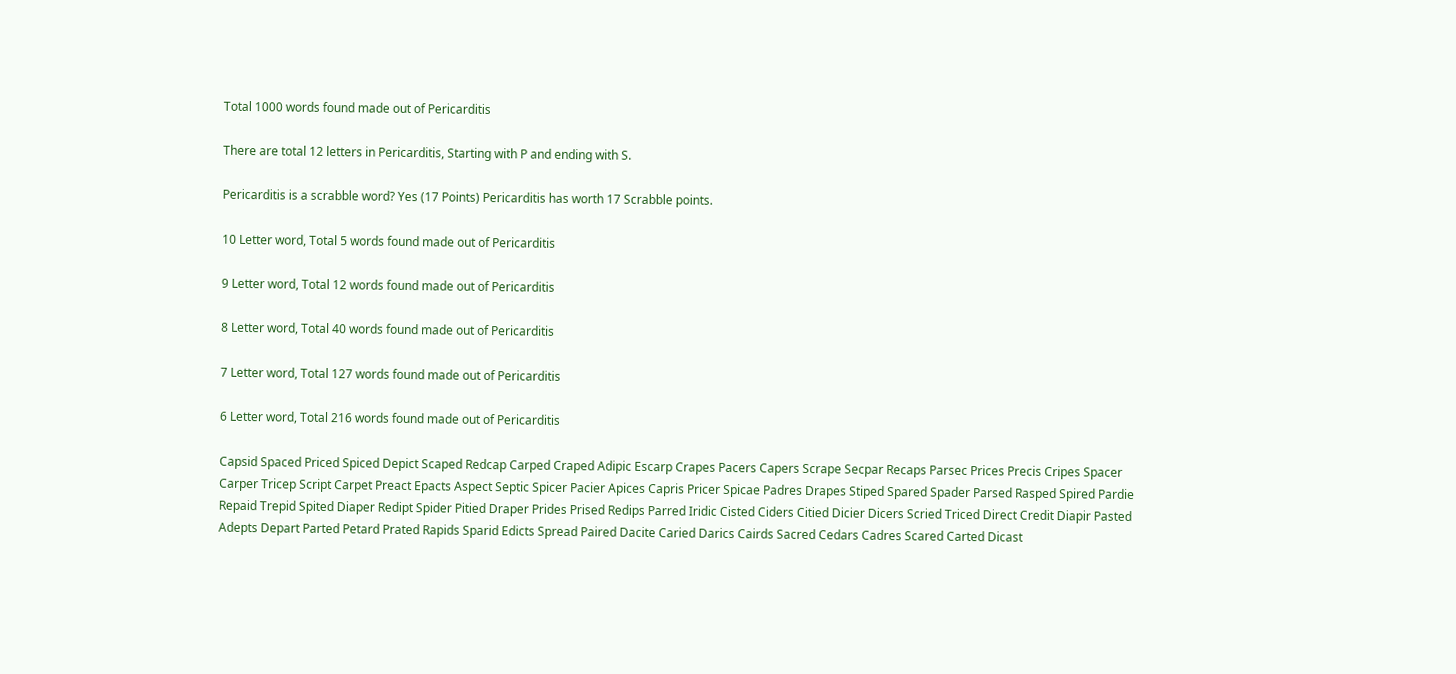Total 1000 words found made out of Pericarditis

There are total 12 letters in Pericarditis, Starting with P and ending with S.

Pericarditis is a scrabble word? Yes (17 Points) Pericarditis has worth 17 Scrabble points.

10 Letter word, Total 5 words found made out of Pericarditis

9 Letter word, Total 12 words found made out of Pericarditis

8 Letter word, Total 40 words found made out of Pericarditis

7 Letter word, Total 127 words found made out of Pericarditis

6 Letter word, Total 216 words found made out of Pericarditis

Capsid Spaced Priced Spiced Depict Scaped Redcap Carped Craped Adipic Escarp Crapes Pacers Capers Scrape Secpar Recaps Parsec Prices Precis Cripes Spacer Carper Tricep Script Carpet Preact Epacts Aspect Septic Spicer Pacier Apices Capris Pricer Spicae Padres Drapes Stiped Spared Spader Parsed Rasped Spired Pardie Repaid Trepid Spited Diaper Redipt Spider Pitied Draper Prides Prised Redips Parred Iridic Cisted Ciders Citied Dicier Dicers Scried Triced Direct Credit Diapir Pasted Adepts Depart Parted Petard Prated Rapids Sparid Edicts Spread Paired Dacite Caried Darics Cairds Sacred Cedars Cadres Scared Carted Dicast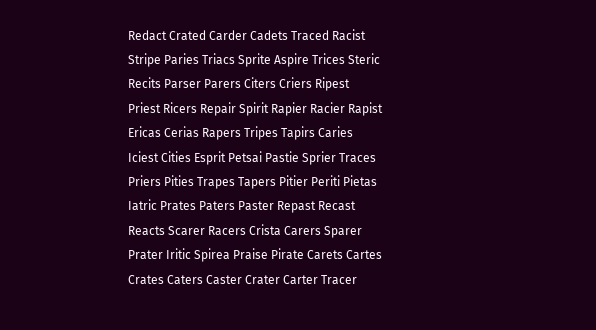Redact Crated Carder Cadets Traced Racist Stripe Paries Triacs Sprite Aspire Trices Steric Recits Parser Parers Citers Criers Ripest Priest Ricers Repair Spirit Rapier Racier Rapist Ericas Cerias Rapers Tripes Tapirs Caries Iciest Cities Esprit Petsai Pastie Sprier Traces Priers Pities Trapes Tapers Pitier Periti Pietas Iatric Prates Paters Paster Repast Recast Reacts Scarer Racers Crista Carers Sparer Prater Iritic Spirea Praise Pirate Carets Cartes Crates Caters Caster Crater Carter Tracer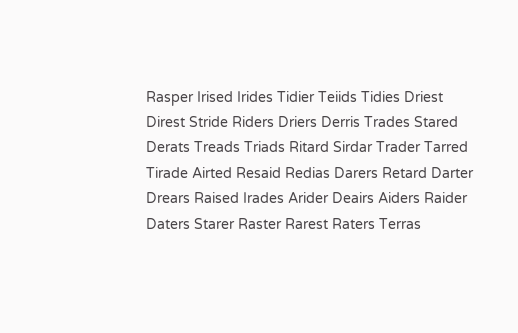Rasper Irised Irides Tidier Teiids Tidies Driest Direst Stride Riders Driers Derris Trades Stared Derats Treads Triads Ritard Sirdar Trader Tarred Tirade Airted Resaid Redias Darers Retard Darter Drears Raised Irades Arider Deairs Aiders Raider Daters Starer Raster Rarest Raters Terras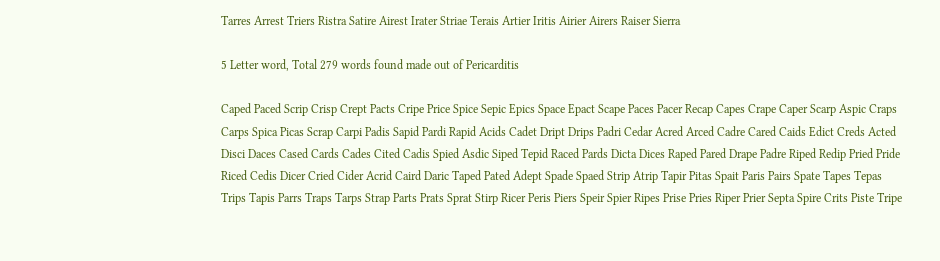Tarres Arrest Triers Ristra Satire Airest Irater Striae Terais Artier Iritis Airier Airers Raiser Sierra

5 Letter word, Total 279 words found made out of Pericarditis

Caped Paced Scrip Crisp Crept Pacts Cripe Price Spice Sepic Epics Space Epact Scape Paces Pacer Recap Capes Crape Caper Scarp Aspic Craps Carps Spica Picas Scrap Carpi Padis Sapid Pardi Rapid Acids Cadet Dript Drips Padri Cedar Acred Arced Cadre Cared Caids Edict Creds Acted Disci Daces Cased Cards Cades Cited Cadis Spied Asdic Siped Tepid Raced Pards Dicta Dices Raped Pared Drape Padre Riped Redip Pried Pride Riced Cedis Dicer Cried Cider Acrid Caird Daric Taped Pated Adept Spade Spaed Strip Atrip Tapir Pitas Spait Paris Pairs Spate Tapes Tepas Trips Tapis Parrs Traps Tarps Strap Parts Prats Sprat Stirp Ricer Peris Piers Speir Spier Ripes Prise Pries Riper Prier Septa Spire Crits Piste Tripe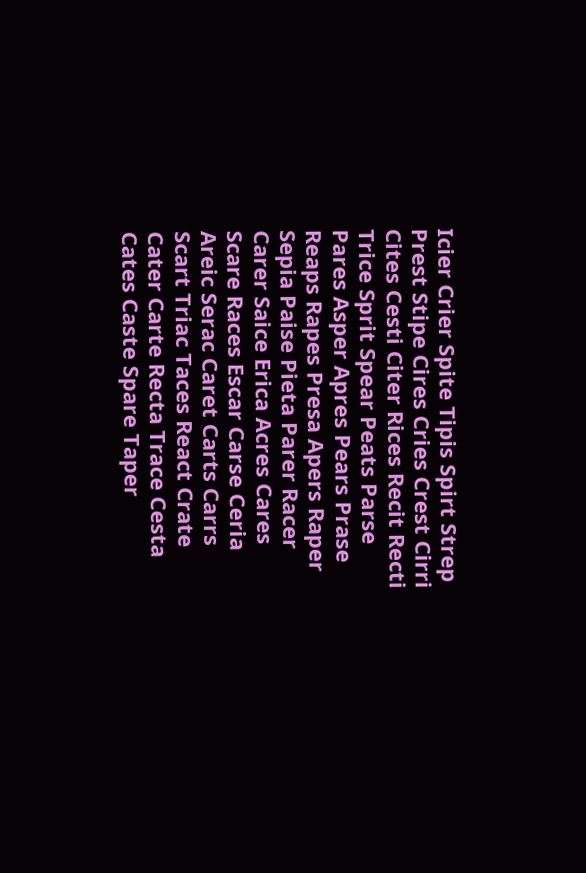Icier Crier Spite Tipis Spirt Strep Prest Stipe Cires Cries Crest Cirri Cites Cesti Citer Rices Recit Recti Trice Sprit Spear Peats Parse Pares Asper Apres Pears Prase Reaps Rapes Presa Apers Raper Sepia Paise Pieta Parer Racer Carer Saice Erica Acres Cares Scare Races Escar Carse Ceria Areic Serac Caret Carts Carrs Scart Triac Taces React Crate Cater Carte Recta Trace Cesta Cates Caste Spare Taper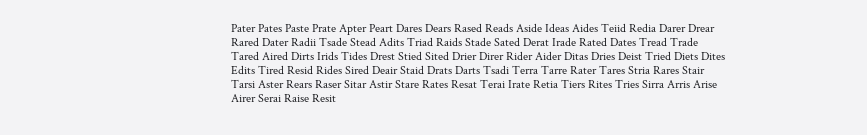Pater Pates Paste Prate Apter Peart Dares Dears Rased Reads Aside Ideas Aides Teiid Redia Darer Drear Rared Dater Radii Tsade Stead Adits Triad Raids Stade Sated Derat Irade Rated Dates Tread Trade Tared Aired Dirts Irids Tides Drest Stied Sited Drier Direr Rider Aider Ditas Dries Deist Tried Diets Dites Edits Tired Resid Rides Sired Deair Staid Drats Darts Tsadi Terra Tarre Rater Tares Stria Rares Stair Tarsi Aster Rears Raser Sitar Astir Stare Rates Resat Terai Irate Retia Tiers Rites Tries Sirra Arris Arise Airer Serai Raise Resit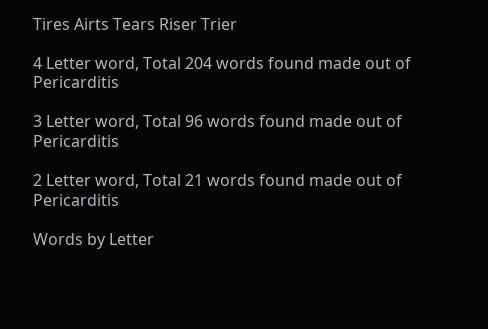Tires Airts Tears Riser Trier

4 Letter word, Total 204 words found made out of Pericarditis

3 Letter word, Total 96 words found made out of Pericarditis

2 Letter word, Total 21 words found made out of Pericarditis

Words by Letter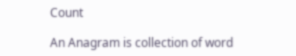Count

An Anagram is collection of word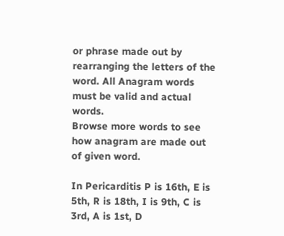or phrase made out by rearranging the letters of the word. All Anagram words must be valid and actual words.
Browse more words to see how anagram are made out of given word.

In Pericarditis P is 16th, E is 5th, R is 18th, I is 9th, C is 3rd, A is 1st, D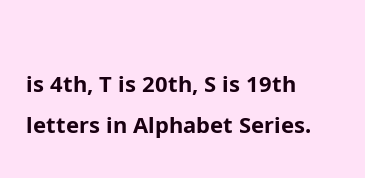is 4th, T is 20th, S is 19th letters in Alphabet Series.